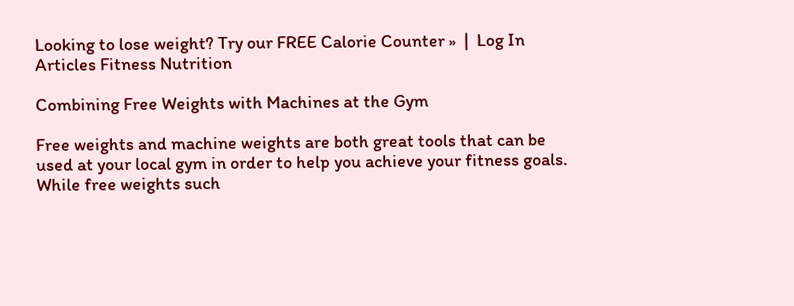Looking to lose weight? Try our FREE Calorie Counter »  |  Log In
Articles Fitness Nutrition

Combining Free Weights with Machines at the Gym

Free weights and machine weights are both great tools that can be used at your local gym in order to help you achieve your fitness goals. While free weights such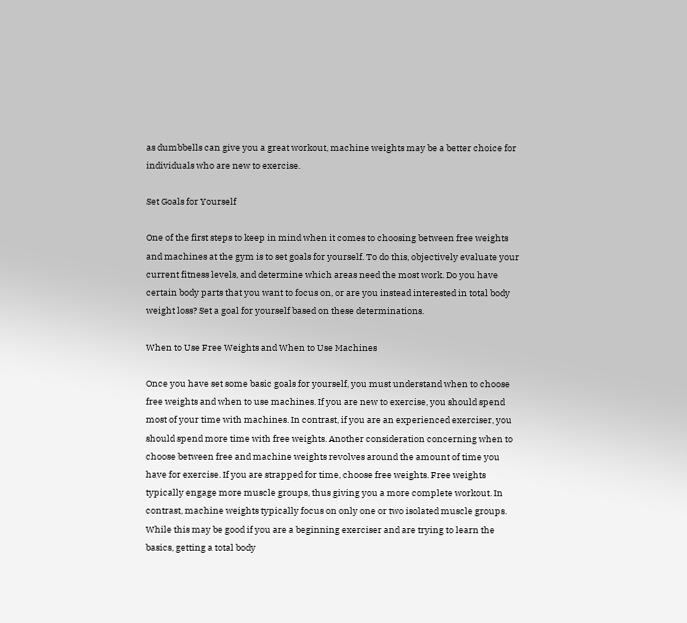as dumbbells can give you a great workout, machine weights may be a better choice for individuals who are new to exercise.

Set Goals for Yourself

One of the first steps to keep in mind when it comes to choosing between free weights and machines at the gym is to set goals for yourself. To do this, objectively evaluate your current fitness levels, and determine which areas need the most work. Do you have certain body parts that you want to focus on, or are you instead interested in total body weight loss? Set a goal for yourself based on these determinations.

When to Use Free Weights and When to Use Machines

Once you have set some basic goals for yourself, you must understand when to choose free weights and when to use machines. If you are new to exercise, you should spend most of your time with machines. In contrast, if you are an experienced exerciser, you should spend more time with free weights. Another consideration concerning when to choose between free and machine weights revolves around the amount of time you have for exercise. If you are strapped for time, choose free weights. Free weights typically engage more muscle groups, thus giving you a more complete workout. In contrast, machine weights typically focus on only one or two isolated muscle groups. While this may be good if you are a beginning exerciser and are trying to learn the basics, getting a total body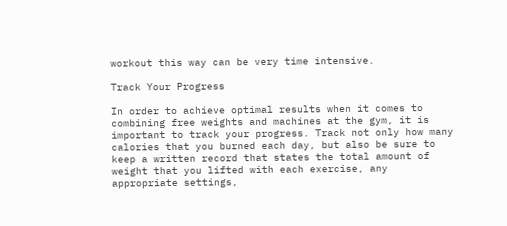workout this way can be very time intensive.

Track Your Progress

In order to achieve optimal results when it comes to combining free weights and machines at the gym, it is important to track your progress. Track not only how many calories that you burned each day, but also be sure to keep a written record that states the total amount of weight that you lifted with each exercise, any appropriate settings,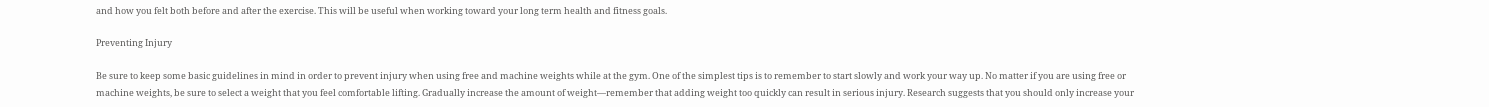and how you felt both before and after the exercise. This will be useful when working toward your long term health and fitness goals.

Preventing Injury

Be sure to keep some basic guidelines in mind in order to prevent injury when using free and machine weights while at the gym. One of the simplest tips is to remember to start slowly and work your way up. No matter if you are using free or machine weights, be sure to select a weight that you feel comfortable lifting. Gradually increase the amount of weight—remember that adding weight too quickly can result in serious injury. Research suggests that you should only increase your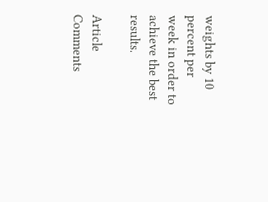weights by 10 percent per week in order to achieve the best results.

Article Comments